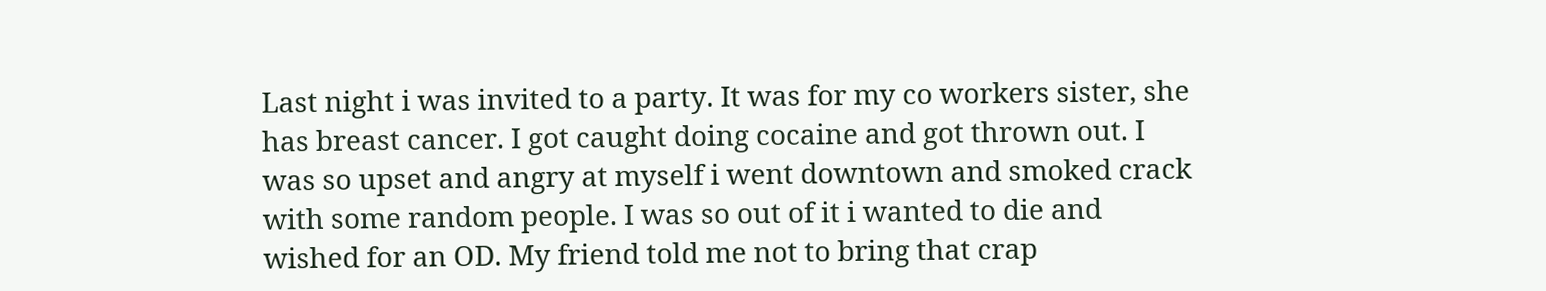Last night i was invited to a party. It was for my co workers sister, she has breast cancer. I got caught doing cocaine and got thrown out. I was so upset and angry at myself i went downtown and smoked crack with some random people. I was so out of it i wanted to die and wished for an OD. My friend told me not to bring that crap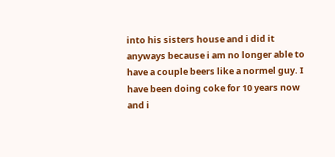into his sisters house and i did it anyways because i am no longer able to have a couple beers like a normel guy. I have been doing coke for 10 years now and i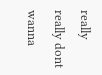really really dont wanna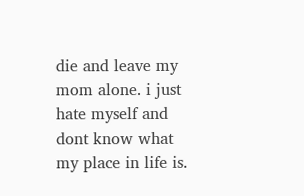die and leave my mom alone. i just hate myself and dont know what my place in life is.